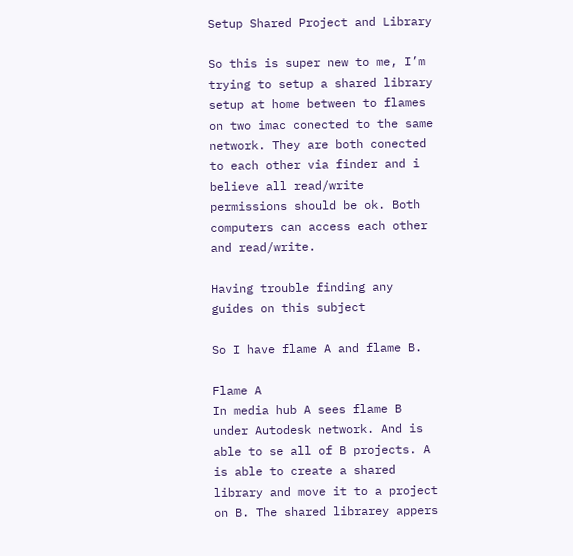Setup Shared Project and Library

So this is super new to me, I’m trying to setup a shared library setup at home between to flames on two imac conected to the same network. They are both conected to each other via finder and i believe all read/write permissions should be ok. Both computers can access each other and read/write.

Having trouble finding any guides on this subject

So I have flame A and flame B.

Flame A
In media hub A sees flame B under Autodesk network. And is able to se all of B projects. A is able to create a shared library and move it to a project on B. The shared librarey appers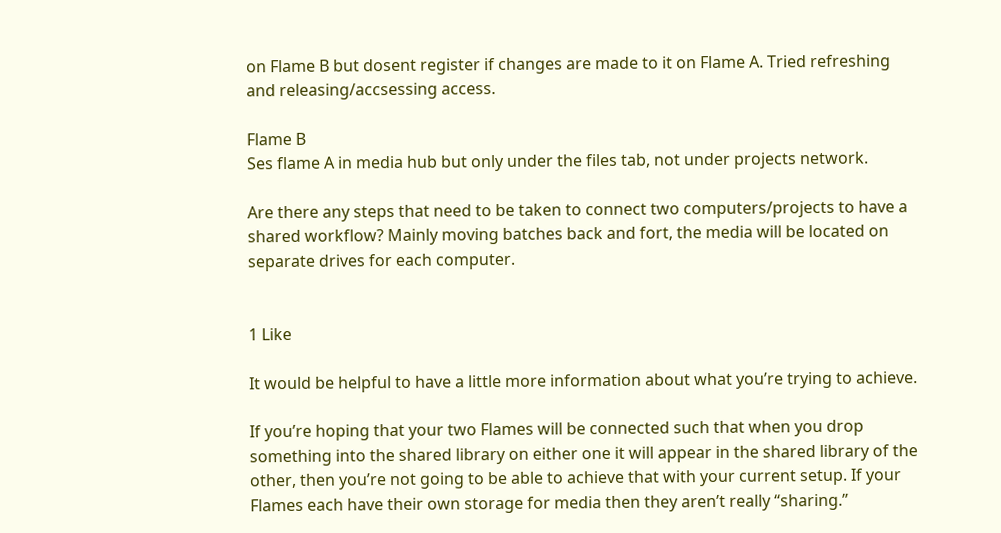on Flame B but dosent register if changes are made to it on Flame A. Tried refreshing and releasing/accsessing access.

Flame B
Ses flame A in media hub but only under the files tab, not under projects network.

Are there any steps that need to be taken to connect two computers/projects to have a shared workflow? Mainly moving batches back and fort, the media will be located on separate drives for each computer.


1 Like

It would be helpful to have a little more information about what you’re trying to achieve.

If you’re hoping that your two Flames will be connected such that when you drop something into the shared library on either one it will appear in the shared library of the other, then you’re not going to be able to achieve that with your current setup. If your Flames each have their own storage for media then they aren’t really “sharing.”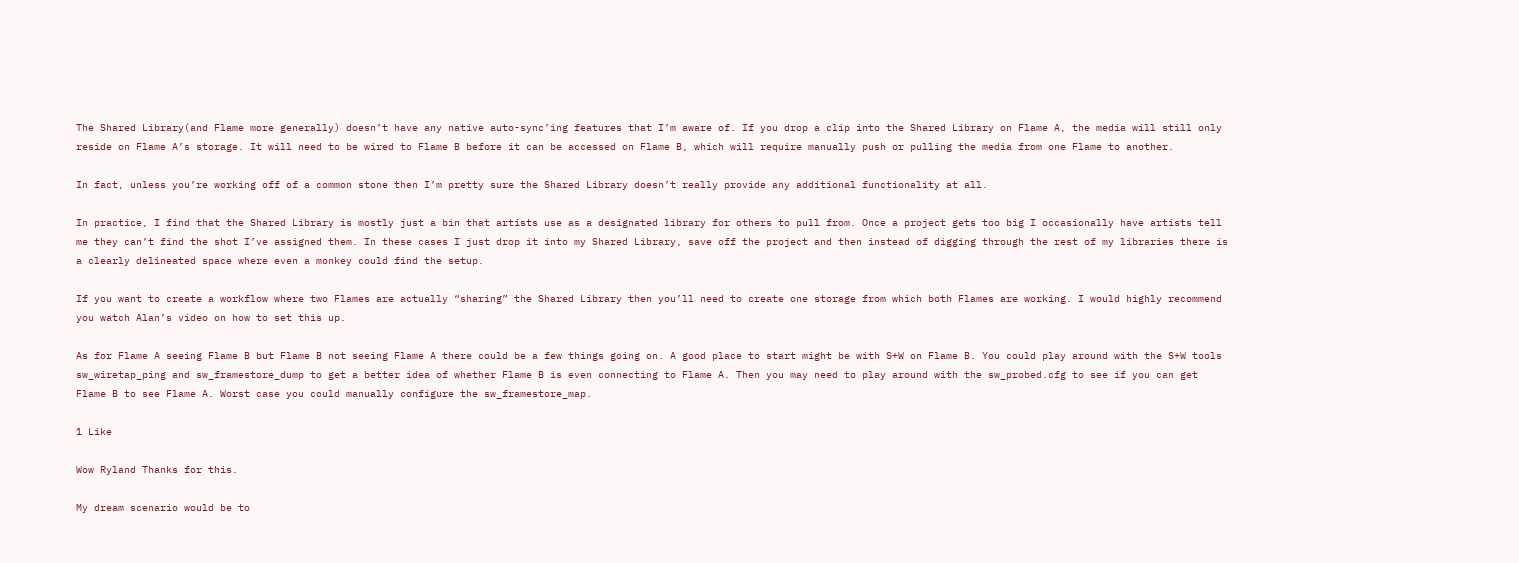The Shared Library(and Flame more generally) doesn’t have any native auto-sync’ing features that I’m aware of. If you drop a clip into the Shared Library on Flame A, the media will still only reside on Flame A’s storage. It will need to be wired to Flame B before it can be accessed on Flame B, which will require manually push or pulling the media from one Flame to another.

In fact, unless you’re working off of a common stone then I’m pretty sure the Shared Library doesn’t really provide any additional functionality at all.

In practice, I find that the Shared Library is mostly just a bin that artists use as a designated library for others to pull from. Once a project gets too big I occasionally have artists tell me they can’t find the shot I’ve assigned them. In these cases I just drop it into my Shared Library, save off the project and then instead of digging through the rest of my libraries there is a clearly delineated space where even a monkey could find the setup.

If you want to create a workflow where two Flames are actually “sharing” the Shared Library then you’ll need to create one storage from which both Flames are working. I would highly recommend you watch Alan’s video on how to set this up.

As for Flame A seeing Flame B but Flame B not seeing Flame A there could be a few things going on. A good place to start might be with S+W on Flame B. You could play around with the S+W tools sw_wiretap_ping and sw_framestore_dump to get a better idea of whether Flame B is even connecting to Flame A. Then you may need to play around with the sw_probed.cfg to see if you can get Flame B to see Flame A. Worst case you could manually configure the sw_framestore_map.

1 Like

Wow Ryland Thanks for this.

My dream scenario would be to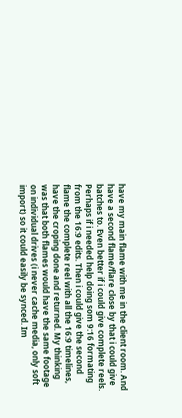have my main flame with me in the client room. And have a second flame/flare close by that i could give batches to. Even better if i could give complete reels. Perhaps if i needed help doing som 9:16 formating from the 16:9 edits. Then i could give the second flame the complete reel with all the 16:9 timelines, have the croping done and returned. My thinking was that both flames would have the same footage on individual drives (i never cache media, only soft import) so it could easily be synced. Im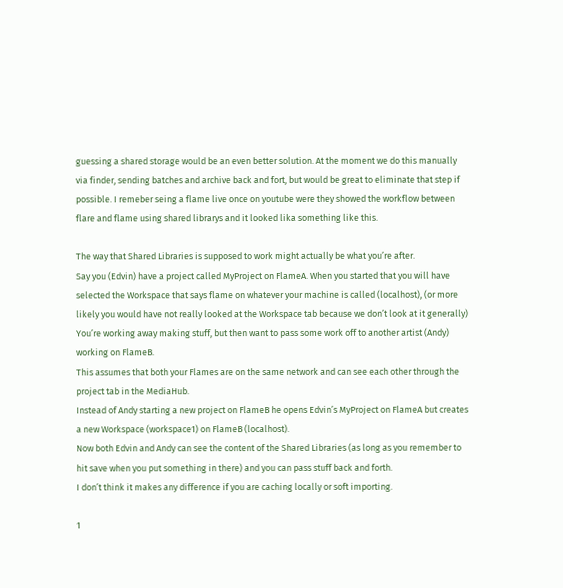guessing a shared storage would be an even better solution. At the moment we do this manually via finder, sending batches and archive back and fort, but would be great to eliminate that step if possible. I remeber seing a flame live once on youtube were they showed the workflow between flare and flame using shared librarys and it looked lika something like this.

The way that Shared Libraries is supposed to work might actually be what you’re after.
Say you (Edvin) have a project called MyProject on FlameA. When you started that you will have selected the Workspace that says flame on whatever your machine is called (localhost), (or more likely you would have not really looked at the Workspace tab because we don’t look at it generally)
You’re working away making stuff, but then want to pass some work off to another artist (Andy) working on FlameB.
This assumes that both your Flames are on the same network and can see each other through the project tab in the MediaHub.
Instead of Andy starting a new project on FlameB he opens Edvin’s MyProject on FlameA but creates a new Workspace (workspace1) on FlameB (localhost).
Now both Edvin and Andy can see the content of the Shared Libraries (as long as you remember to hit save when you put something in there) and you can pass stuff back and forth.
I don’t think it makes any difference if you are caching locally or soft importing.

1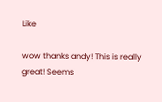Like

wow thanks andy! This is really great! Seems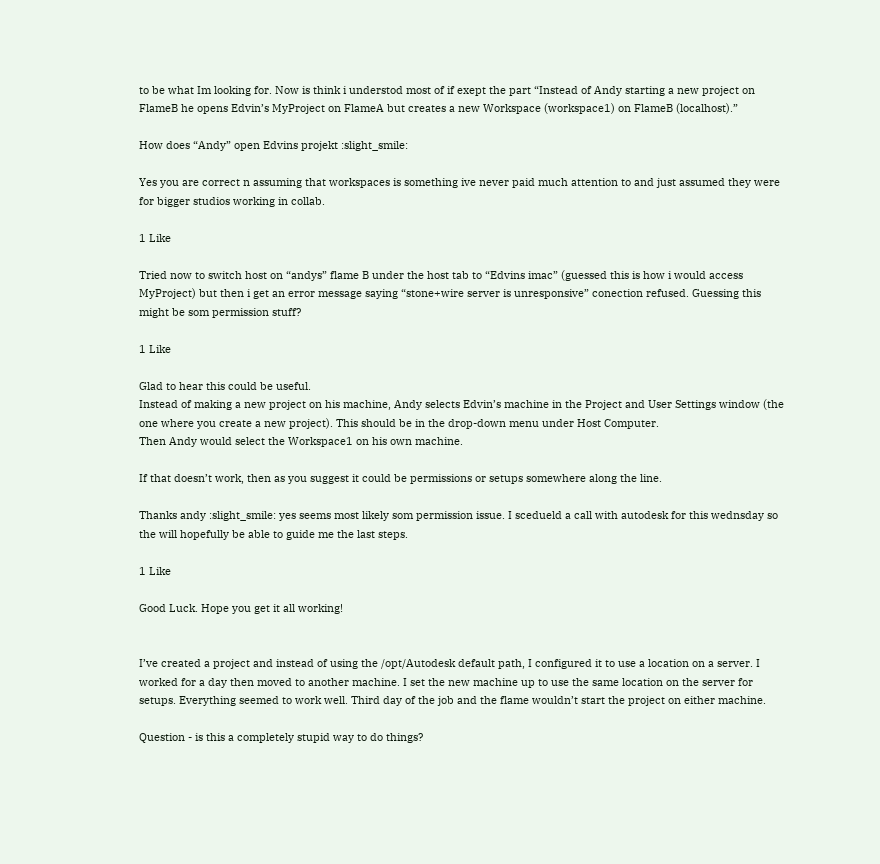to be what Im looking for. Now is think i understod most of if exept the part “Instead of Andy starting a new project on FlameB he opens Edvin’s MyProject on FlameA but creates a new Workspace (workspace1) on FlameB (localhost).”

How does “Andy” open Edvins projekt :slight_smile:

Yes you are correct n assuming that workspaces is something ive never paid much attention to and just assumed they were for bigger studios working in collab.

1 Like

Tried now to switch host on “andys” flame B under the host tab to “Edvins imac” (guessed this is how i would access MyProject) but then i get an error message saying “stone+wire server is unresponsive” conection refused. Guessing this might be som permission stuff?

1 Like

Glad to hear this could be useful.
Instead of making a new project on his machine, Andy selects Edvin’s machine in the Project and User Settings window (the one where you create a new project). This should be in the drop-down menu under Host Computer.
Then Andy would select the Workspace1 on his own machine.

If that doesn’t work, then as you suggest it could be permissions or setups somewhere along the line.

Thanks andy :slight_smile: yes seems most likely som permission issue. I scedueld a call with autodesk for this wednsday so the will hopefully be able to guide me the last steps.

1 Like

Good Luck. Hope you get it all working!


I’ve created a project and instead of using the /opt/Autodesk default path, I configured it to use a location on a server. I worked for a day then moved to another machine. I set the new machine up to use the same location on the server for setups. Everything seemed to work well. Third day of the job and the flame wouldn’t start the project on either machine.

Question - is this a completely stupid way to do things?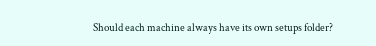Should each machine always have its own setups folder?